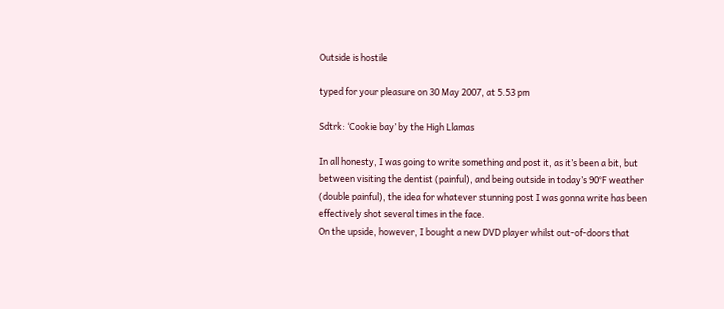Outside is hostile

typed for your pleasure on 30 May 2007, at 5.53 pm

Sdtrk: ‘Cookie bay’ by the High Llamas

In all honesty, I was going to write something and post it, as it’s been a bit, but between visiting the dentist (painful), and being outside in today’s 90°F weather (double painful), the idea for whatever stunning post I was gonna write has been effectively shot several times in the face.
On the upside, however, I bought a new DVD player whilst out-of-doors that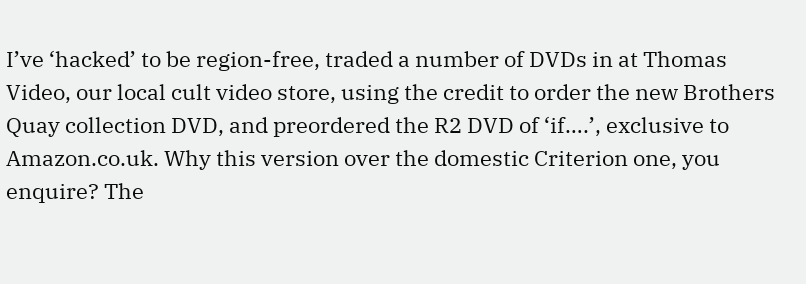I’ve ‘hacked’ to be region-free, traded a number of DVDs in at Thomas Video, our local cult video store, using the credit to order the new Brothers Quay collection DVD, and preordered the R2 DVD of ‘if….’, exclusive to Amazon.co.uk. Why this version over the domestic Criterion one, you enquire? The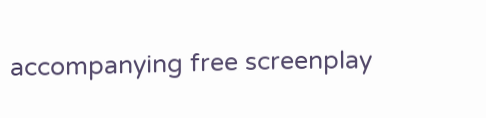accompanying free screenplay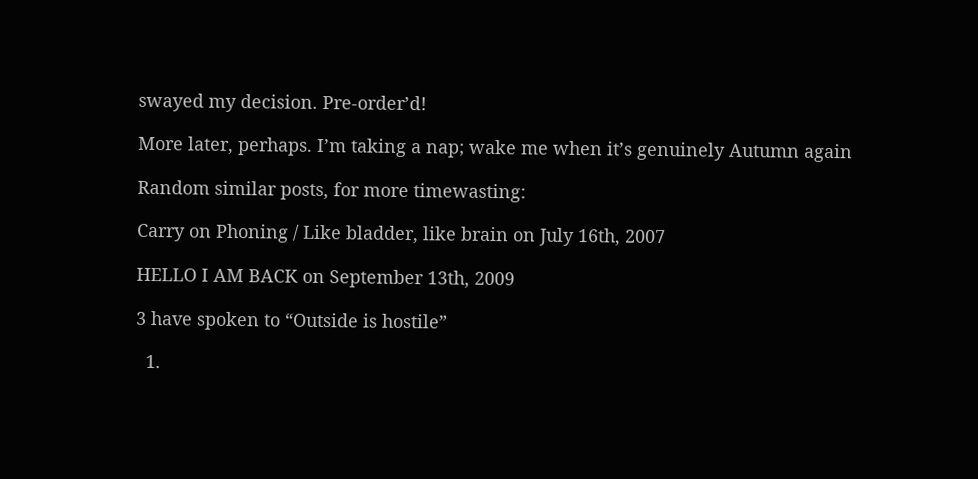swayed my decision. Pre-order’d!

More later, perhaps. I’m taking a nap; wake me when it’s genuinely Autumn again

Random similar posts, for more timewasting:

Carry on Phoning / Like bladder, like brain on July 16th, 2007

HELLO I AM BACK on September 13th, 2009

3 have spoken to “Outside is hostile”

  1.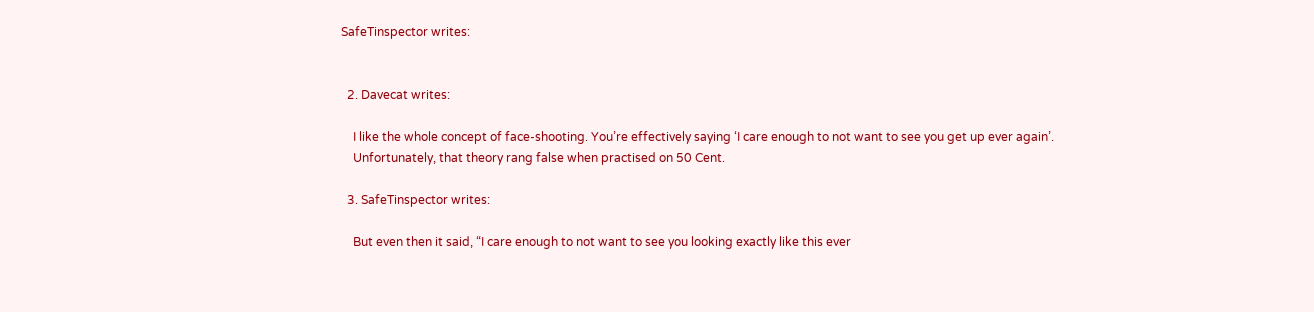SafeTinspector writes:


  2. Davecat writes:

    I like the whole concept of face-shooting. You’re effectively saying ‘I care enough to not want to see you get up ever again’.
    Unfortunately, that theory rang false when practised on 50 Cent.

  3. SafeTinspector writes:

    But even then it said, “I care enough to not want to see you looking exactly like this ever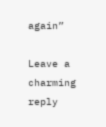again”

Leave a charming reply